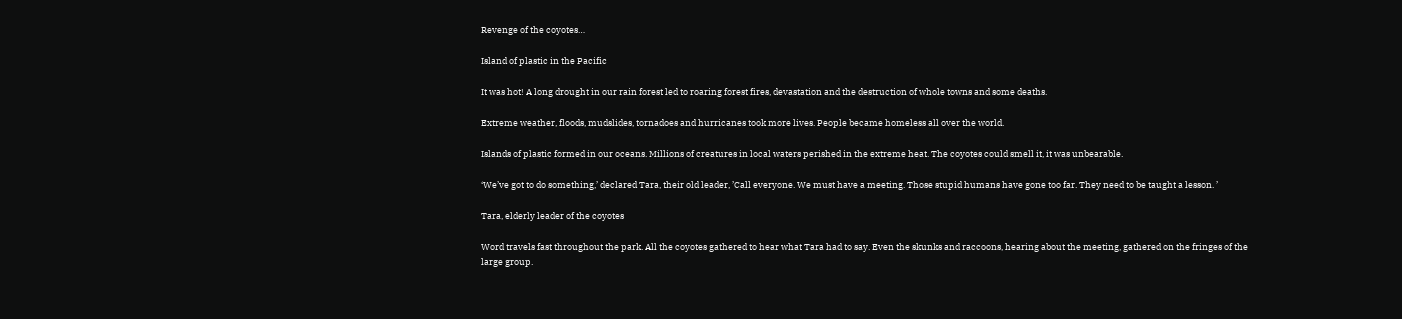Revenge of the coyotes…

Island of plastic in the Pacific

It was hot! A long drought in our rain forest led to roaring forest fires, devastation and the destruction of whole towns and some deaths.

Extreme weather, floods, mudslides, tornadoes and hurricanes took more lives. People became homeless all over the world.

Islands of plastic formed in our oceans. Millions of creatures in local waters perished in the extreme heat. The coyotes could smell it, it was unbearable.

‘We’ve got to do something,’ declared Tara, their old leader, ’Call everyone. We must have a meeting. Those stupid humans have gone too far. They need to be taught a lesson. ’

Tara, elderly leader of the coyotes

Word travels fast throughout the park. All the coyotes gathered to hear what Tara had to say. Even the skunks and raccoons, hearing about the meeting, gathered on the fringes of the large group.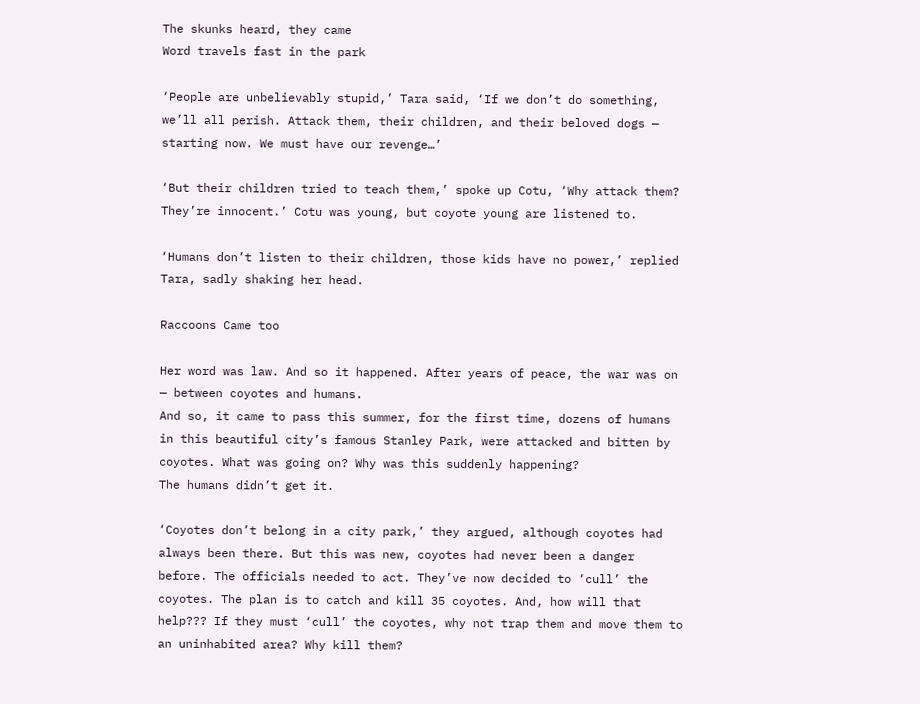The skunks heard, they came
Word travels fast in the park

‘People are unbelievably stupid,’ Tara said, ‘If we don’t do something, we’ll all perish. Attack them, their children, and their beloved dogs — starting now. We must have our revenge…’

‘But their children tried to teach them,’ spoke up Cotu, ‘Why attack them? They’re innocent.’ Cotu was young, but coyote young are listened to.

‘Humans don’t listen to their children, those kids have no power,’ replied Tara, sadly shaking her head.

Raccoons Came too

Her word was law. And so it happened. After years of peace, the war was on — between coyotes and humans.
And so, it came to pass this summer, for the first time, dozens of humans in this beautiful city’s famous Stanley Park, were attacked and bitten by coyotes. What was going on? Why was this suddenly happening?
The humans didn’t get it.

‘Coyotes don’t belong in a city park,’ they argued, although coyotes had always been there. But this was new, coyotes had never been a danger before. The officials needed to act. They’ve now decided to ‘cull’ the coyotes. The plan is to catch and kill 35 coyotes. And, how will that help??? If they must ‘cull’ the coyotes, why not trap them and move them to an uninhabited area? Why kill them?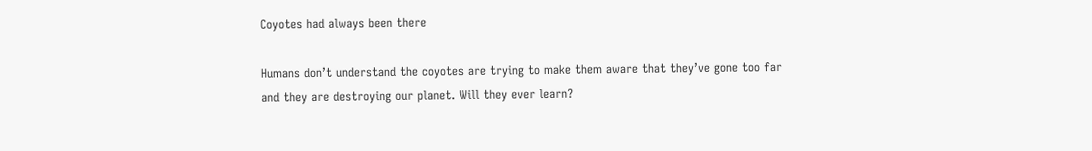Coyotes had always been there

Humans don’t understand the coyotes are trying to make them aware that they’ve gone too far and they are destroying our planet. Will they ever learn?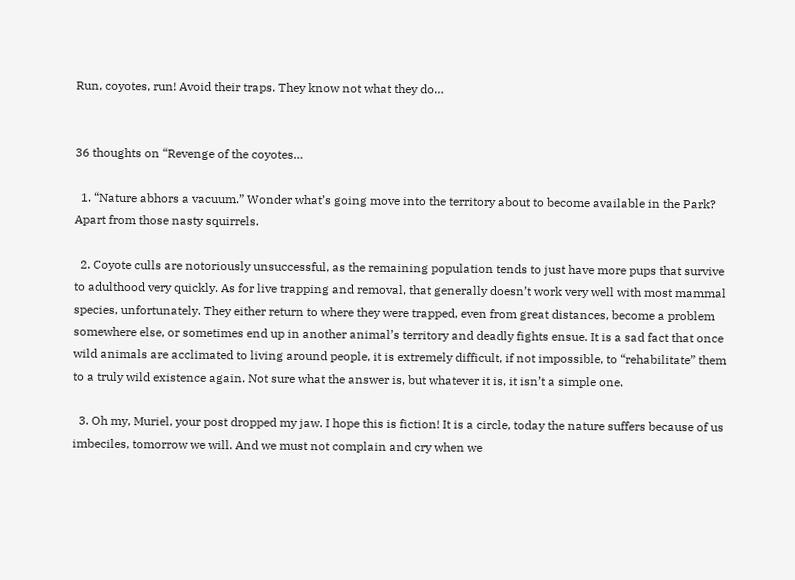Run, coyotes, run! Avoid their traps. They know not what they do…


36 thoughts on “Revenge of the coyotes…

  1. “Nature abhors a vacuum.” Wonder what’s going move into the territory about to become available in the Park? Apart from those nasty squirrels.

  2. Coyote culls are notoriously unsuccessful, as the remaining population tends to just have more pups that survive to adulthood very quickly. As for live trapping and removal, that generally doesn’t work very well with most mammal species, unfortunately. They either return to where they were trapped, even from great distances, become a problem somewhere else, or sometimes end up in another animal’s territory and deadly fights ensue. It is a sad fact that once wild animals are acclimated to living around people, it is extremely difficult, if not impossible, to “rehabilitate” them to a truly wild existence again. Not sure what the answer is, but whatever it is, it isn’t a simple one.

  3. Oh my, Muriel, your post dropped my jaw. I hope this is fiction! It is a circle, today the nature suffers because of us imbeciles, tomorrow we will. And we must not complain and cry when we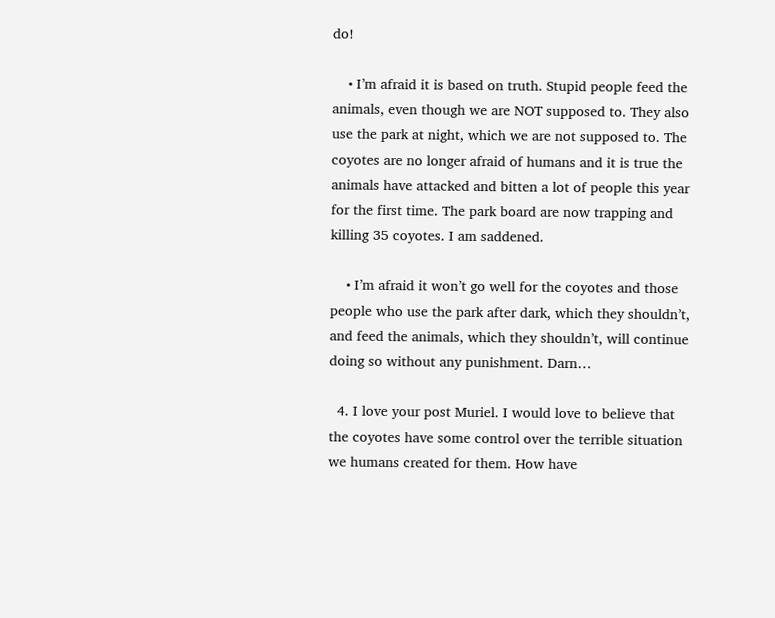do!

    • I’m afraid it is based on truth. Stupid people feed the animals, even though we are NOT supposed to. They also use the park at night, which we are not supposed to. The coyotes are no longer afraid of humans and it is true the animals have attacked and bitten a lot of people this year for the first time. The park board are now trapping and killing 35 coyotes. I am saddened.

    • I’m afraid it won’t go well for the coyotes and those people who use the park after dark, which they shouldn’t, and feed the animals, which they shouldn’t, will continue doing so without any punishment. Darn…

  4. I love your post Muriel. I would love to believe that the coyotes have some control over the terrible situation we humans created for them. How have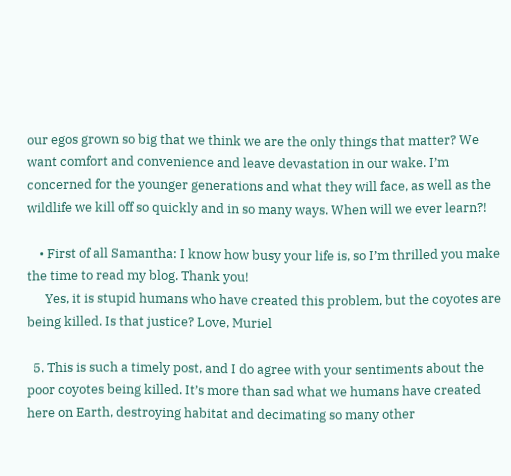our egos grown so big that we think we are the only things that matter? We want comfort and convenience and leave devastation in our wake. I’m concerned for the younger generations and what they will face, as well as the wildlife we kill off so quickly and in so many ways. When will we ever learn?!

    • First of all Samantha: I know how busy your life is, so I’m thrilled you make the time to read my blog. Thank you!
      Yes, it is stupid humans who have created this problem, but the coyotes are being killed. Is that justice? Love, Muriel

  5. This is such a timely post, and I do agree with your sentiments about the poor coyotes being killed. It’s more than sad what we humans have created here on Earth, destroying habitat and decimating so many other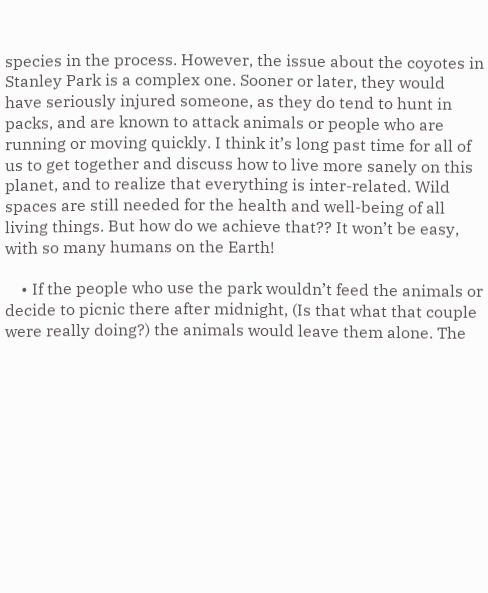species in the process. However, the issue about the coyotes in Stanley Park is a complex one. Sooner or later, they would have seriously injured someone, as they do tend to hunt in packs, and are known to attack animals or people who are running or moving quickly. I think it’s long past time for all of us to get together and discuss how to live more sanely on this planet, and to realize that everything is inter-related. Wild spaces are still needed for the health and well-being of all living things. But how do we achieve that?? It won’t be easy, with so many humans on the Earth!

    • If the people who use the park wouldn’t feed the animals or decide to picnic there after midnight, (Is that what that couple were really doing?) the animals would leave them alone. The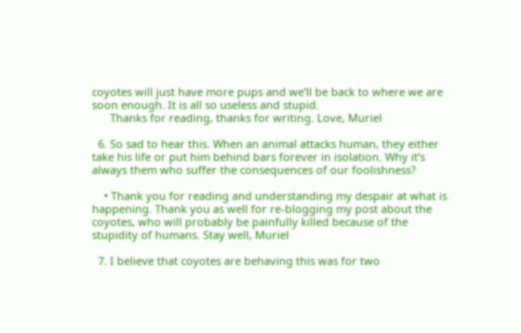coyotes will just have more pups and we’ll be back to where we are soon enough. It is all so useless and stupid.
      Thanks for reading, thanks for writing. Love, Muriel

  6. So sad to hear this. When an animal attacks human, they either take his life or put him behind bars forever in isolation. Why it’s always them who suffer the consequences of our foolishness?

    • Thank you for reading and understanding my despair at what is happening. Thank you as well for re-blogging my post about the coyotes, who will probably be painfully killed because of the stupidity of humans. Stay well, Muriel

  7. I believe that coyotes are behaving this was for two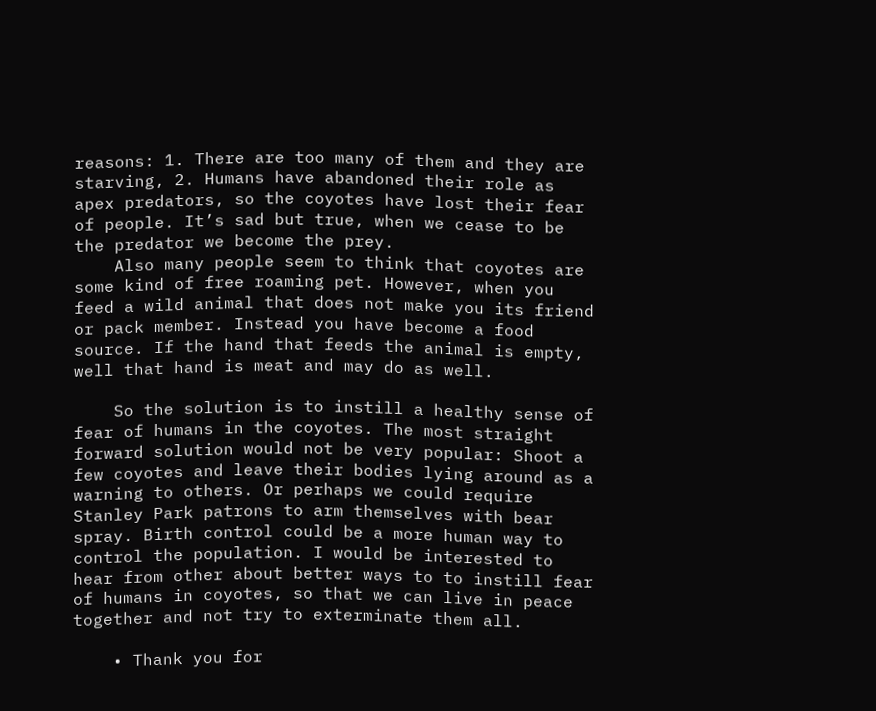reasons: 1. There are too many of them and they are starving, 2. Humans have abandoned their role as apex predators, so the coyotes have lost their fear of people. It’s sad but true, when we cease to be the predator we become the prey.
    Also many people seem to think that coyotes are some kind of free roaming pet. However, when you feed a wild animal that does not make you its friend or pack member. Instead you have become a food source. If the hand that feeds the animal is empty, well that hand is meat and may do as well.

    So the solution is to instill a healthy sense of fear of humans in the coyotes. The most straight forward solution would not be very popular: Shoot a few coyotes and leave their bodies lying around as a warning to others. Or perhaps we could require Stanley Park patrons to arm themselves with bear spray. Birth control could be a more human way to control the population. I would be interested to hear from other about better ways to to instill fear of humans in coyotes, so that we can live in peace together and not try to exterminate them all.

    • Thank you for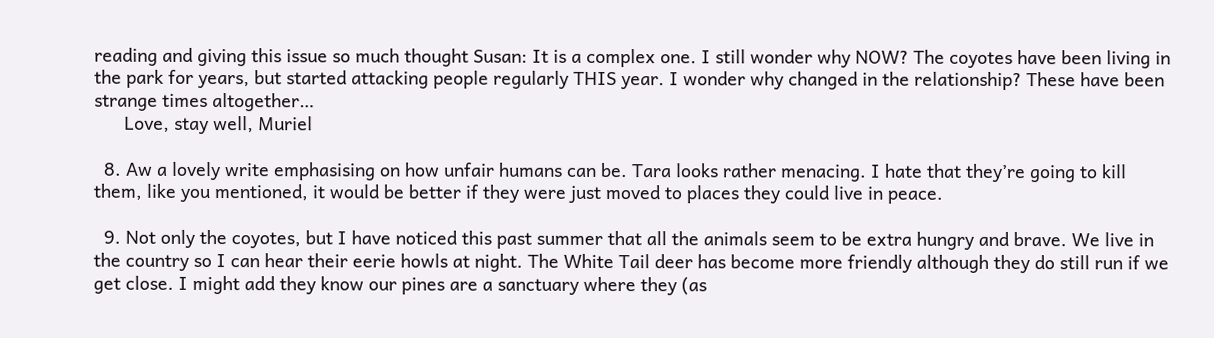reading and giving this issue so much thought Susan: It is a complex one. I still wonder why NOW? The coyotes have been living in the park for years, but started attacking people regularly THIS year. I wonder why changed in the relationship? These have been strange times altogether…
      Love, stay well, Muriel

  8. Aw a lovely write emphasising on how unfair humans can be. Tara looks rather menacing. I hate that they’re going to kill them, like you mentioned, it would be better if they were just moved to places they could live in peace.

  9. Not only the coyotes, but I have noticed this past summer that all the animals seem to be extra hungry and brave. We live in the country so I can hear their eerie howls at night. The White Tail deer has become more friendly although they do still run if we get close. I might add they know our pines are a sanctuary where they (as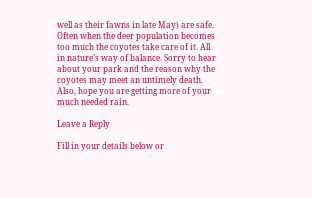well as their fawns in late May) are safe. Often when the deer population becomes too much the coyotes take care of it. All in nature’s way of balance. Sorry to hear about your park and the reason why the coyotes may meet an untimely death. Also, hope you are getting more of your much needed rain.

Leave a Reply

Fill in your details below or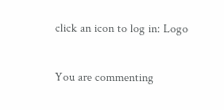click an icon to log in: Logo

You are commenting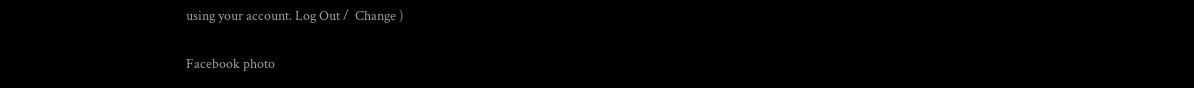using your account. Log Out /  Change )

Facebook photo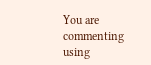You are commenting using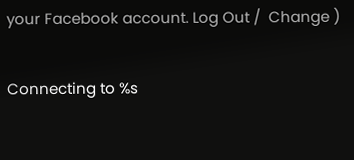your Facebook account. Log Out /  Change )

Connecting to %s